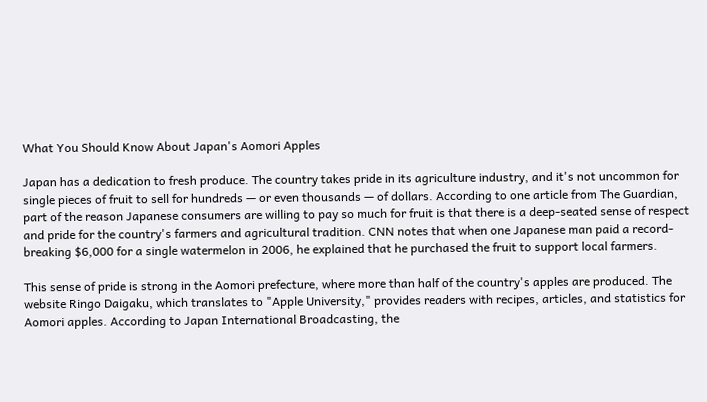What You Should Know About Japan's Aomori Apples

Japan has a dedication to fresh produce. The country takes pride in its agriculture industry, and it's not uncommon for single pieces of fruit to sell for hundreds — or even thousands — of dollars. According to one article from The Guardian, part of the reason Japanese consumers are willing to pay so much for fruit is that there is a deep-seated sense of respect and pride for the country's farmers and agricultural tradition. CNN notes that when one Japanese man paid a record-breaking $6,000 for a single watermelon in 2006, he explained that he purchased the fruit to support local farmers.

This sense of pride is strong in the Aomori prefecture, where more than half of the country's apples are produced. The website Ringo Daigaku, which translates to "Apple University," provides readers with recipes, articles, and statistics for Aomori apples. According to Japan International Broadcasting, the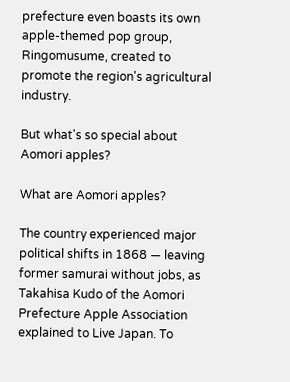prefecture even boasts its own apple-themed pop group, Ringomusume, created to promote the region's agricultural industry.

But what's so special about Aomori apples?

What are Aomori apples?

The country experienced major political shifts in 1868 — leaving former samurai without jobs, as Takahisa Kudo of the Aomori Prefecture Apple Association explained to Live Japan. To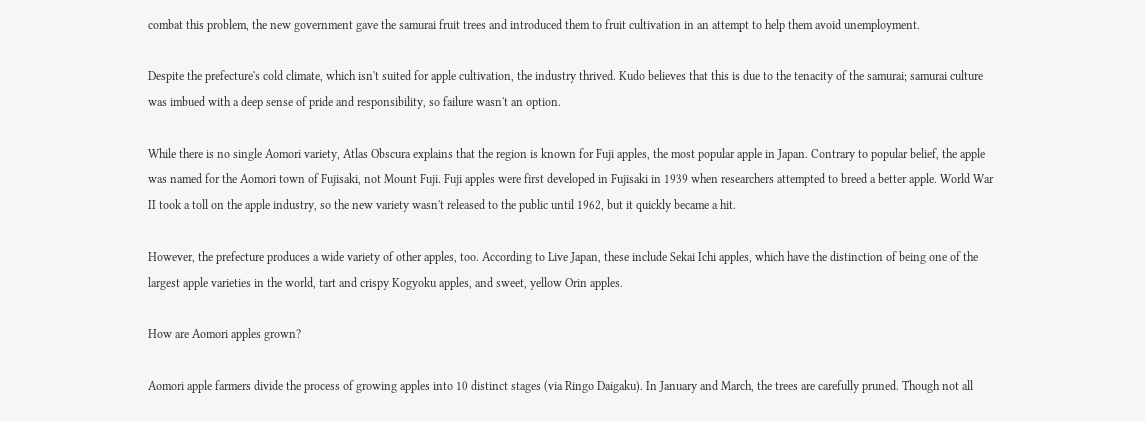combat this problem, the new government gave the samurai fruit trees and introduced them to fruit cultivation in an attempt to help them avoid unemployment.

Despite the prefecture's cold climate, which isn't suited for apple cultivation, the industry thrived. Kudo believes that this is due to the tenacity of the samurai; samurai culture was imbued with a deep sense of pride and responsibility, so failure wasn't an option.

While there is no single Aomori variety, Atlas Obscura explains that the region is known for Fuji apples, the most popular apple in Japan. Contrary to popular belief, the apple was named for the Aomori town of Fujisaki, not Mount Fuji. Fuji apples were first developed in Fujisaki in 1939 when researchers attempted to breed a better apple. World War II took a toll on the apple industry, so the new variety wasn't released to the public until 1962, but it quickly became a hit.

However, the prefecture produces a wide variety of other apples, too. According to Live Japan, these include Sekai Ichi apples, which have the distinction of being one of the largest apple varieties in the world, tart and crispy Kogyoku apples, and sweet, yellow Orin apples.

How are Aomori apples grown?

Aomori apple farmers divide the process of growing apples into 10 distinct stages (via Ringo Daigaku). In January and March, the trees are carefully pruned. Though not all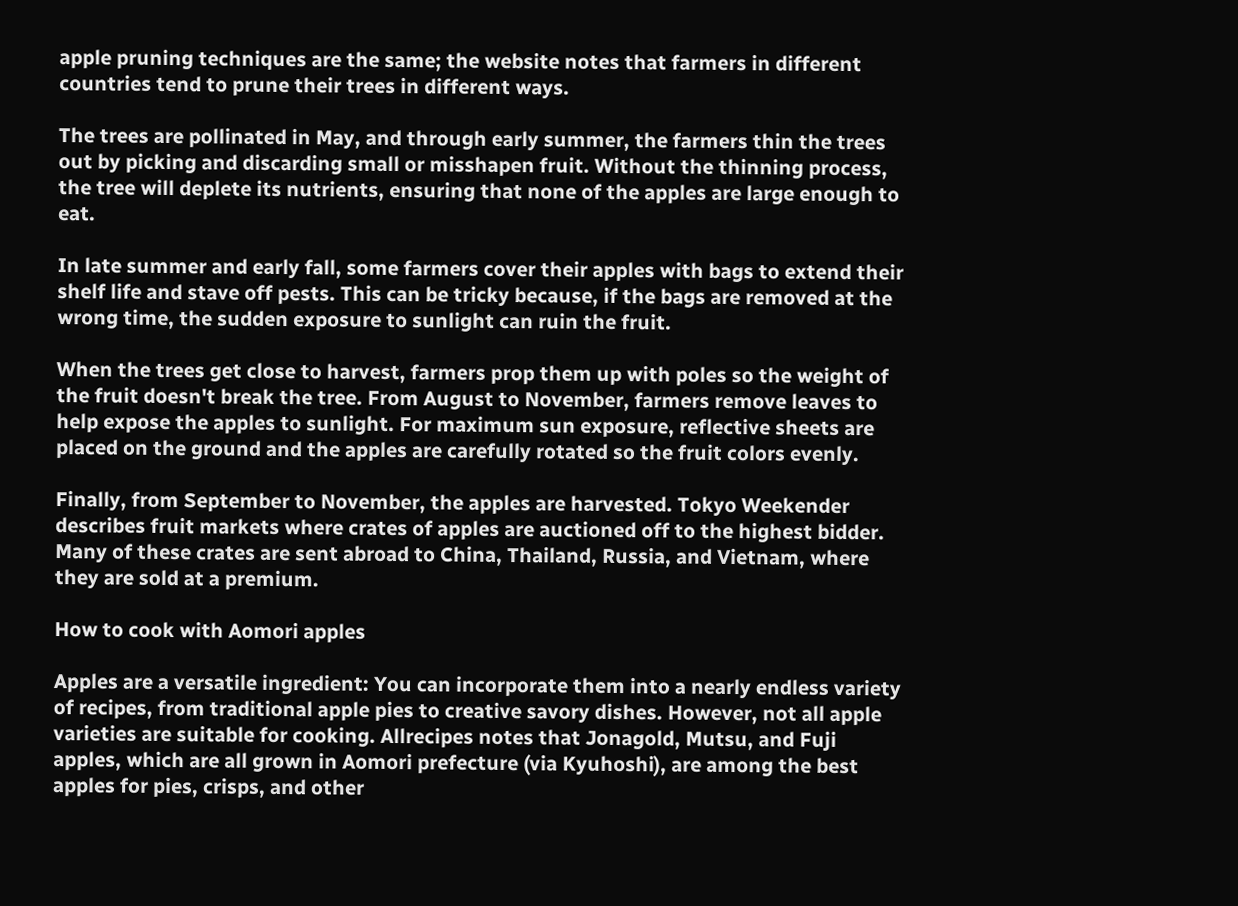apple pruning techniques are the same; the website notes that farmers in different countries tend to prune their trees in different ways.

The trees are pollinated in May, and through early summer, the farmers thin the trees out by picking and discarding small or misshapen fruit. Without the thinning process, the tree will deplete its nutrients, ensuring that none of the apples are large enough to eat.

In late summer and early fall, some farmers cover their apples with bags to extend their shelf life and stave off pests. This can be tricky because, if the bags are removed at the wrong time, the sudden exposure to sunlight can ruin the fruit.

When the trees get close to harvest, farmers prop them up with poles so the weight of the fruit doesn't break the tree. From August to November, farmers remove leaves to help expose the apples to sunlight. For maximum sun exposure, reflective sheets are placed on the ground and the apples are carefully rotated so the fruit colors evenly.

Finally, from September to November, the apples are harvested. Tokyo Weekender describes fruit markets where crates of apples are auctioned off to the highest bidder. Many of these crates are sent abroad to China, Thailand, Russia, and Vietnam, where they are sold at a premium.

How to cook with Aomori apples

Apples are a versatile ingredient: You can incorporate them into a nearly endless variety of recipes, from traditional apple pies to creative savory dishes. However, not all apple varieties are suitable for cooking. Allrecipes notes that Jonagold, Mutsu, and Fuji apples, which are all grown in Aomori prefecture (via Kyuhoshi), are among the best apples for pies, crisps, and other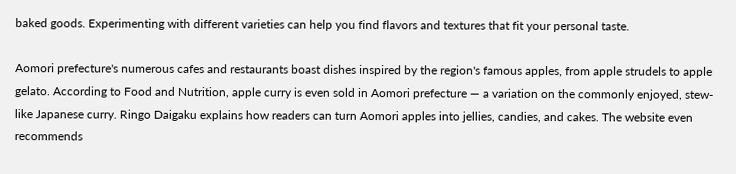baked goods. Experimenting with different varieties can help you find flavors and textures that fit your personal taste.

Aomori prefecture's numerous cafes and restaurants boast dishes inspired by the region's famous apples, from apple strudels to apple gelato. According to Food and Nutrition, apple curry is even sold in Aomori prefecture — a variation on the commonly enjoyed, stew-like Japanese curry. Ringo Daigaku explains how readers can turn Aomori apples into jellies, candies, and cakes. The website even recommends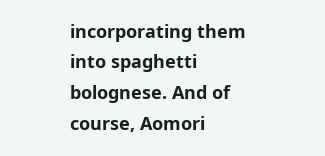incorporating them into spaghetti bolognese. And of course, Aomori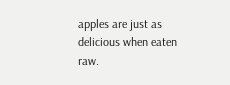apples are just as delicious when eaten raw.